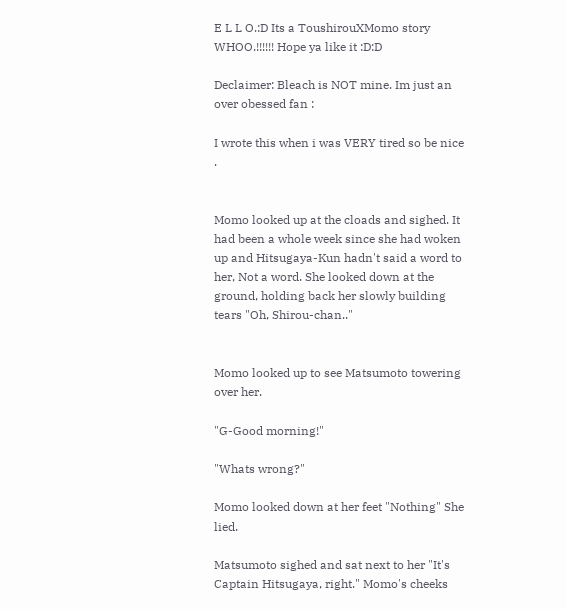E L L O.:D Its a ToushirouXMomo story WHOO.!!!!!! Hope ya like it :D:D

Declaimer: Bleach is NOT mine. Im just an over obessed fan :

I wrote this when i was VERY tired so be nice .


Momo looked up at the cloads and sighed. It had been a whole week since she had woken up and Hitsugaya-Kun hadn't said a word to her, Not a word. She looked down at the ground, holding back her slowly building tears "Oh, Shirou-chan.."


Momo looked up to see Matsumoto towering over her.

"G-Good morning!"

"Whats wrong?"

Momo looked down at her feet "Nothing" She lied.

Matsumoto sighed and sat next to her "It's Captain Hitsugaya, right." Momo's cheeks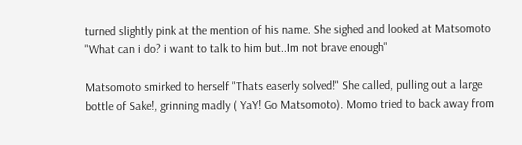turned slightly pink at the mention of his name. She sighed and looked at Matsomoto "What can i do? i want to talk to him but..Im not brave enough"

Matsomoto smirked to herself "Thats easerly solved!" She called, pulling out a large bottle of Sake!, grinning madly ( YaY! Go Matsomoto). Momo tried to back away from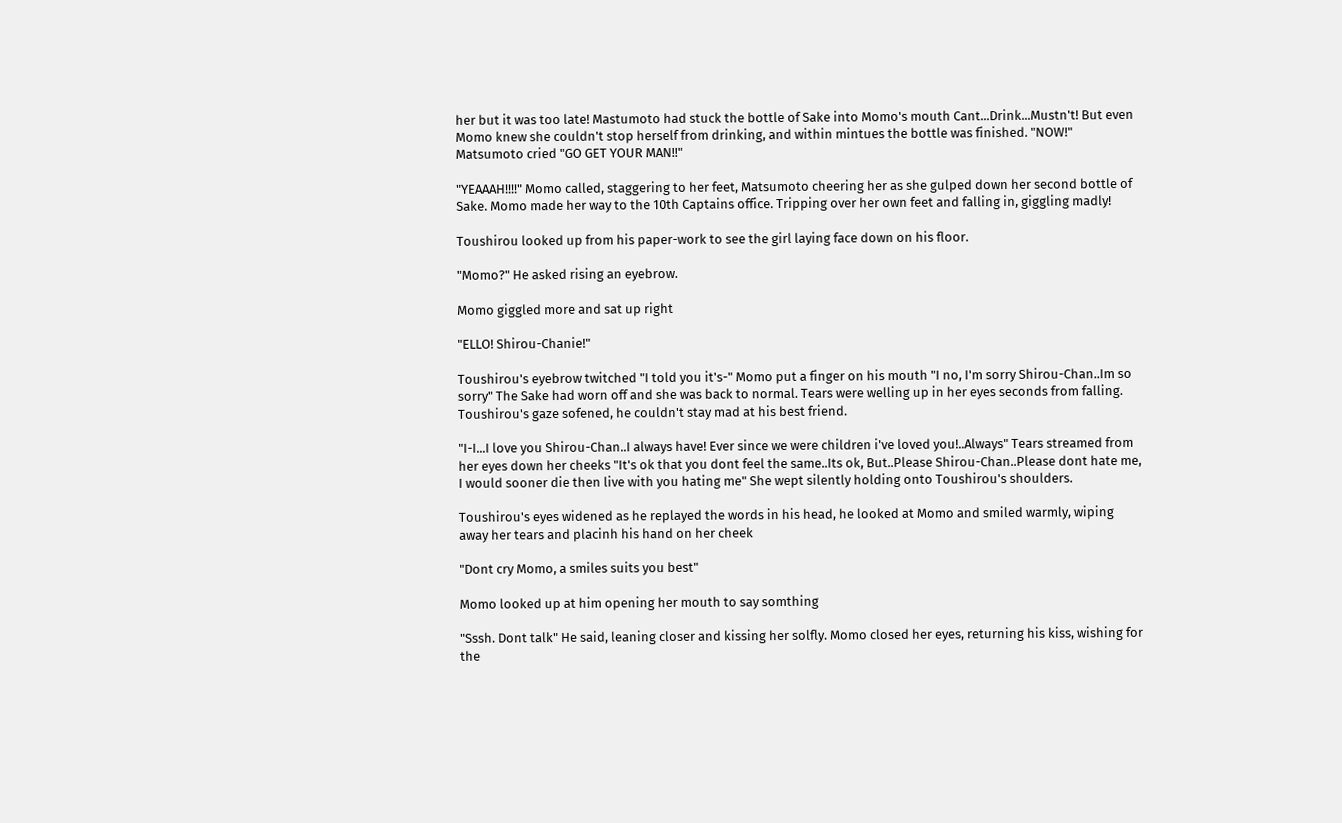her but it was too late! Mastumoto had stuck the bottle of Sake into Momo's mouth Cant...Drink...Mustn't! But even Momo knew she couldn't stop herself from drinking, and within mintues the bottle was finished. "NOW!" Matsumoto cried "GO GET YOUR MAN!!"

"YEAAAH!!!!" Momo called, staggering to her feet, Matsumoto cheering her as she gulped down her second bottle of Sake. Momo made her way to the 10th Captains office. Tripping over her own feet and falling in, giggling madly!

Toushirou looked up from his paper-work to see the girl laying face down on his floor.

"Momo?" He asked rising an eyebrow.

Momo giggled more and sat up right

"ELLO! Shirou-Chanie!"

Toushirou's eyebrow twitched "I told you it's-" Momo put a finger on his mouth "I no, I'm sorry Shirou-Chan..Im so sorry" The Sake had worn off and she was back to normal. Tears were welling up in her eyes seconds from falling. Toushirou's gaze sofened, he couldn't stay mad at his best friend.

"I-I...I love you Shirou-Chan..I always have! Ever since we were children i've loved you!..Always" Tears streamed from her eyes down her cheeks "It's ok that you dont feel the same..Its ok, But..Please Shirou-Chan..Please dont hate me, I would sooner die then live with you hating me" She wept silently holding onto Toushirou's shoulders.

Toushirou's eyes widened as he replayed the words in his head, he looked at Momo and smiled warmly, wiping away her tears and placinh his hand on her cheek

"Dont cry Momo, a smiles suits you best"

Momo looked up at him opening her mouth to say somthing

"Sssh. Dont talk" He said, leaning closer and kissing her solfly. Momo closed her eyes, returning his kiss, wishing for the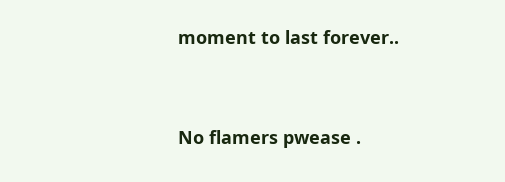moment to last forever..




No flamers pwease .